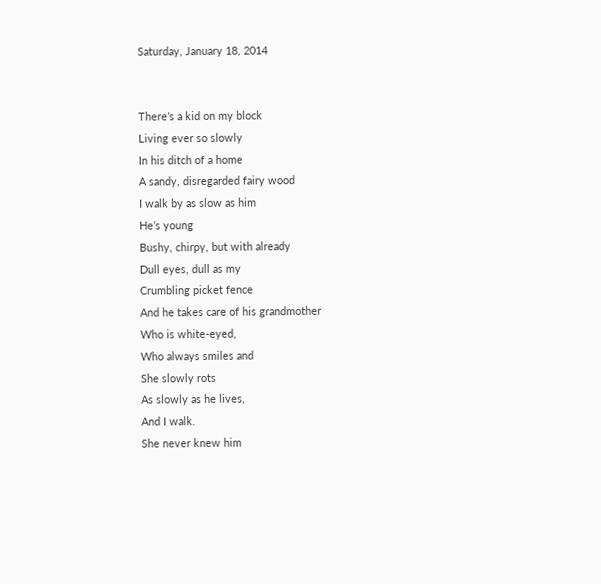Saturday, January 18, 2014


There’s a kid on my block
Living ever so slowly
In his ditch of a home
A sandy, disregarded fairy wood
I walk by as slow as him
He’s young
Bushy, chirpy, but with already
Dull eyes, dull as my
Crumbling picket fence
And he takes care of his grandmother
Who is white-eyed,
Who always smiles and
She slowly rots
As slowly as he lives,
And I walk.
She never knew him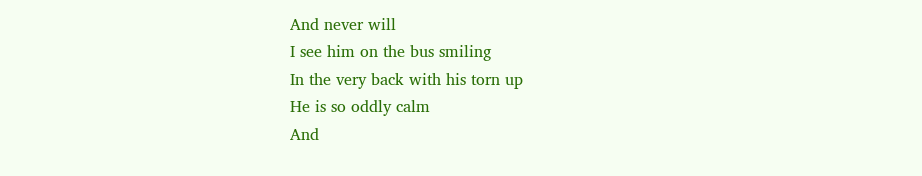And never will
I see him on the bus smiling
In the very back with his torn up
He is so oddly calm
And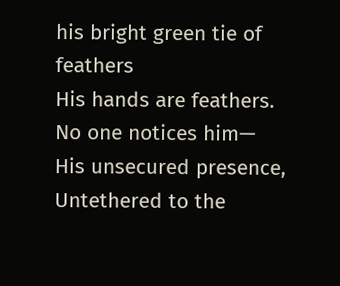his bright green tie of feathers
His hands are feathers.
No one notices him—
His unsecured presence,
Untethered to the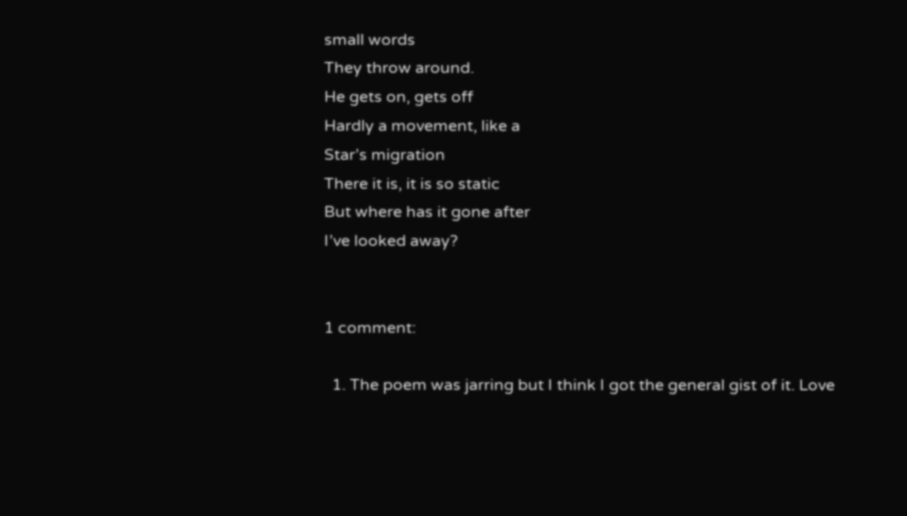small words
They throw around.
He gets on, gets off
Hardly a movement, like a
Star’s migration
There it is, it is so static
But where has it gone after
I’ve looked away?


1 comment:

  1. The poem was jarring but I think I got the general gist of it. Love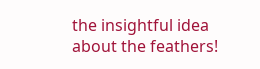the insightful idea about the feathers!